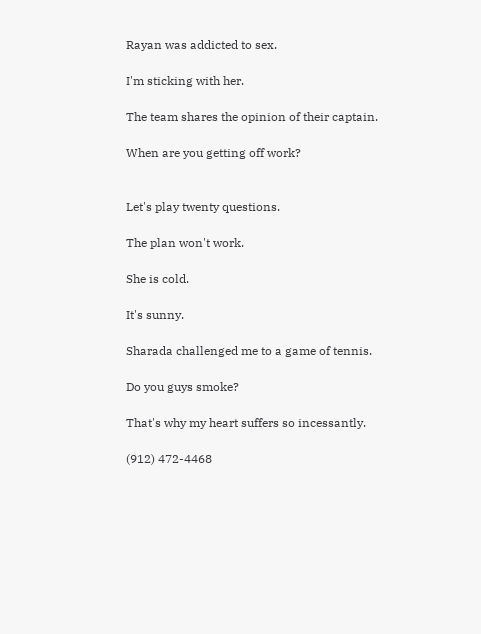Rayan was addicted to sex.

I'm sticking with her.

The team shares the opinion of their captain.

When are you getting off work?


Let's play twenty questions.

The plan won't work.

She is cold.

It's sunny.

Sharada challenged me to a game of tennis.

Do you guys smoke?

That's why my heart suffers so incessantly.

(912) 472-4468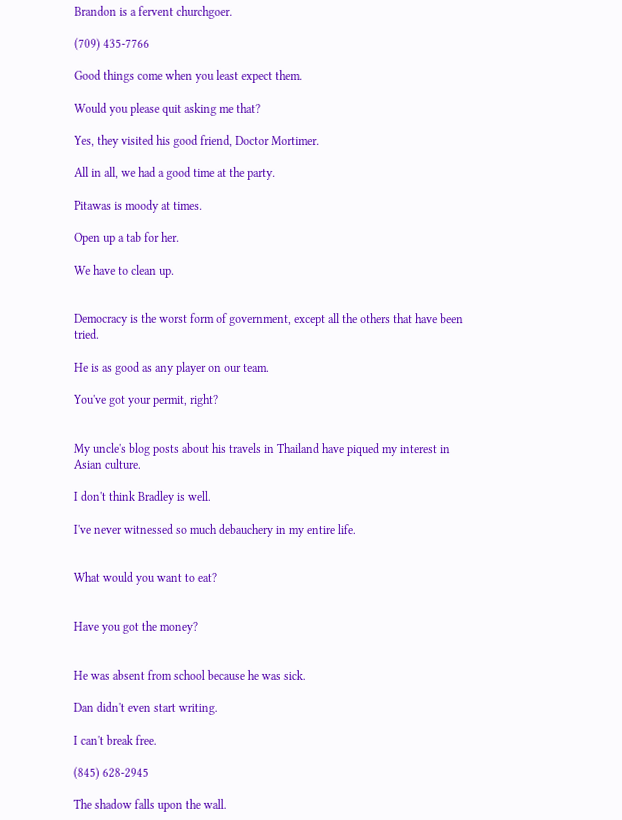Brandon is a fervent churchgoer.

(709) 435-7766

Good things come when you least expect them.

Would you please quit asking me that?

Yes, they visited his good friend, Doctor Mortimer.

All in all, we had a good time at the party.

Pitawas is moody at times.

Open up a tab for her.

We have to clean up.


Democracy is the worst form of government, except all the others that have been tried.

He is as good as any player on our team.

You've got your permit, right?


My uncle's blog posts about his travels in Thailand have piqued my interest in Asian culture.

I don't think Bradley is well.

I've never witnessed so much debauchery in my entire life.


What would you want to eat?


Have you got the money?


He was absent from school because he was sick.

Dan didn't even start writing.

I can't break free.

(845) 628-2945

The shadow falls upon the wall.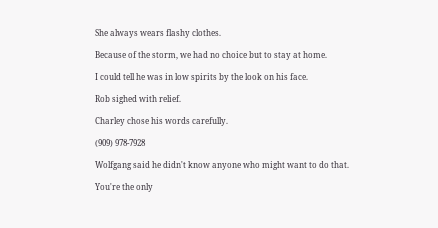She always wears flashy clothes.

Because of the storm, we had no choice but to stay at home.

I could tell he was in low spirits by the look on his face.

Rob sighed with relief.

Charley chose his words carefully.

(909) 978-7928

Wolfgang said he didn't know anyone who might want to do that.

You're the only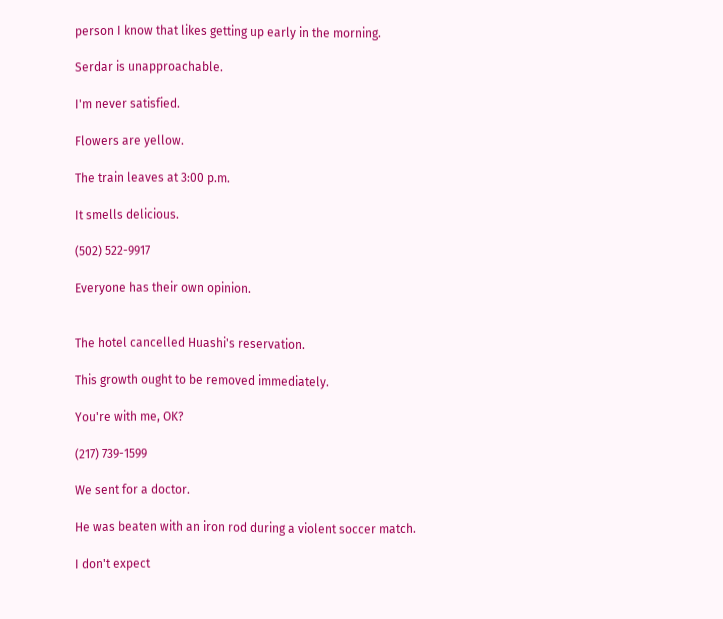person I know that likes getting up early in the morning.

Serdar is unapproachable.

I'm never satisfied.

Flowers are yellow.

The train leaves at 3:00 p.m.

It smells delicious.

(502) 522-9917

Everyone has their own opinion.


The hotel cancelled Huashi's reservation.

This growth ought to be removed immediately.

You're with me, OK?

(217) 739-1599

We sent for a doctor.

He was beaten with an iron rod during a violent soccer match.

I don't expect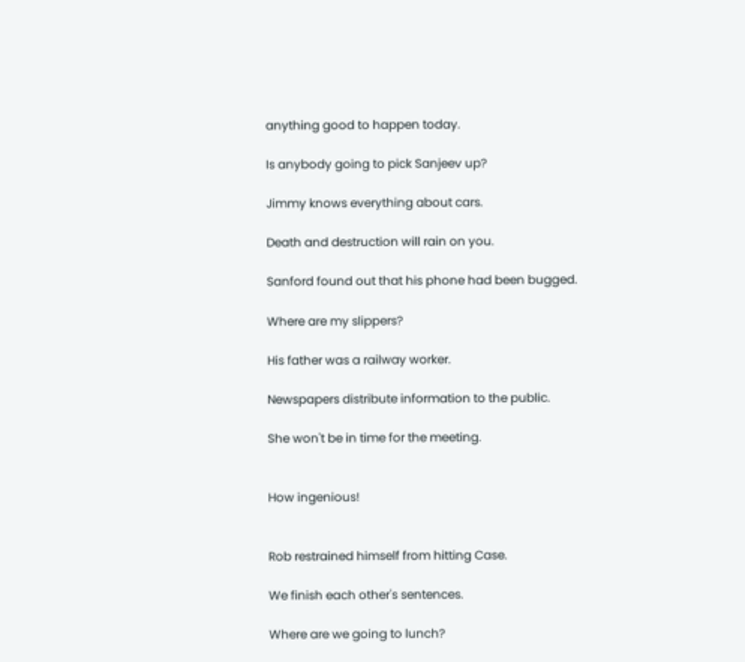anything good to happen today.

Is anybody going to pick Sanjeev up?

Jimmy knows everything about cars.

Death and destruction will rain on you.

Sanford found out that his phone had been bugged.

Where are my slippers?

His father was a railway worker.

Newspapers distribute information to the public.

She won't be in time for the meeting.


How ingenious!


Rob restrained himself from hitting Case.

We finish each other's sentences.

Where are we going to lunch?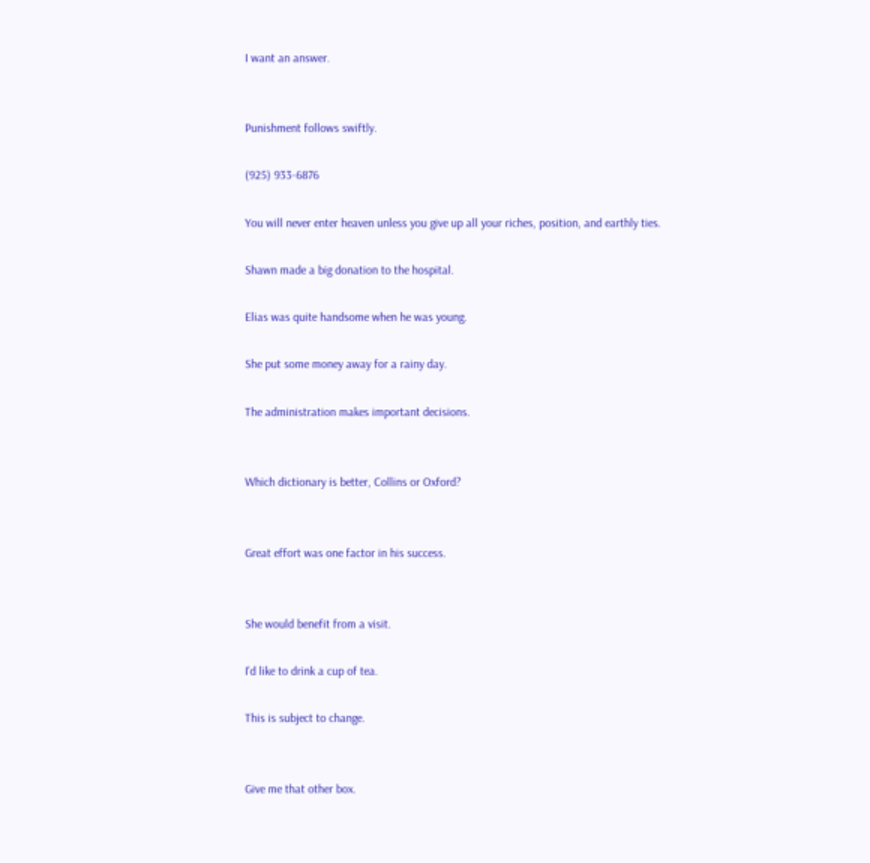I want an answer.


Punishment follows swiftly.

(925) 933-6876

You will never enter heaven unless you give up all your riches, position, and earthly ties.

Shawn made a big donation to the hospital.

Elias was quite handsome when he was young.

She put some money away for a rainy day.

The administration makes important decisions.


Which dictionary is better, Collins or Oxford?


Great effort was one factor in his success.


She would benefit from a visit.

I'd like to drink a cup of tea.

This is subject to change.


Give me that other box.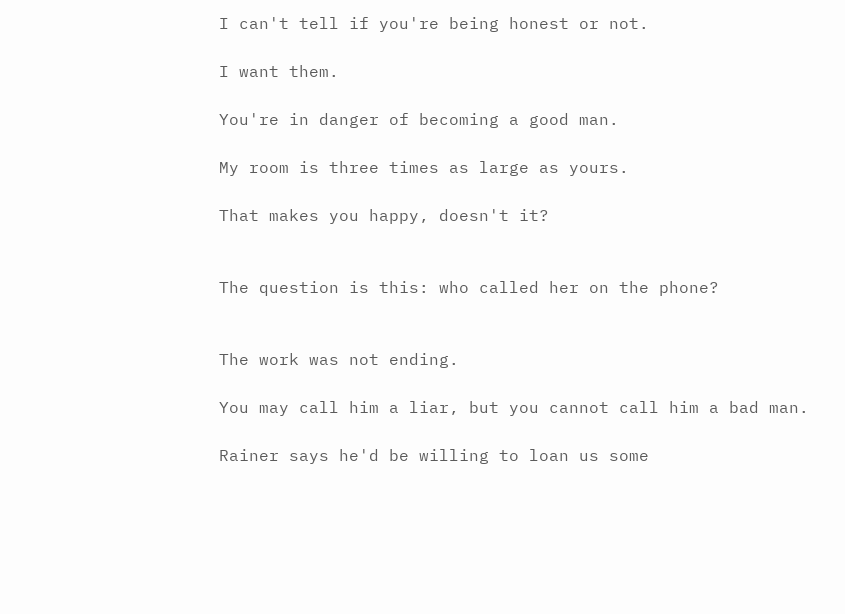I can't tell if you're being honest or not.

I want them.

You're in danger of becoming a good man.

My room is three times as large as yours.

That makes you happy, doesn't it?


The question is this: who called her on the phone?


The work was not ending.

You may call him a liar, but you cannot call him a bad man.

Rainer says he'd be willing to loan us some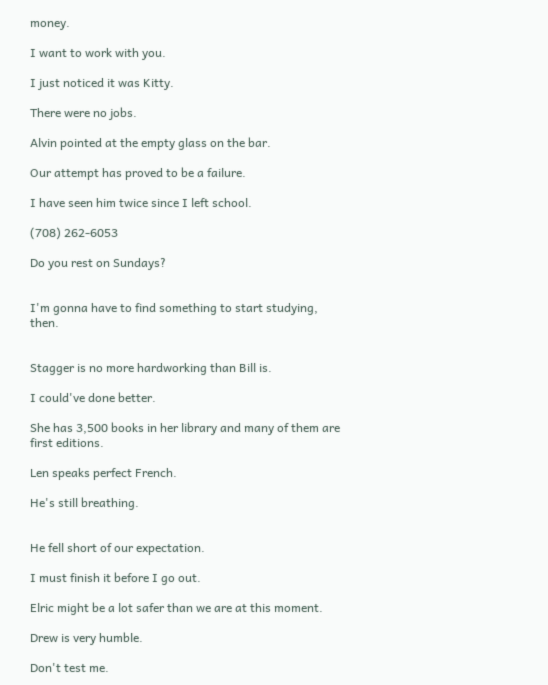money.

I want to work with you.

I just noticed it was Kitty.

There were no jobs.

Alvin pointed at the empty glass on the bar.

Our attempt has proved to be a failure.

I have seen him twice since I left school.

(708) 262-6053

Do you rest on Sundays?


I'm gonna have to find something to start studying, then.


Stagger is no more hardworking than Bill is.

I could've done better.

She has 3,500 books in her library and many of them are first editions.

Len speaks perfect French.

He's still breathing.


He fell short of our expectation.

I must finish it before I go out.

Elric might be a lot safer than we are at this moment.

Drew is very humble.

Don't test me.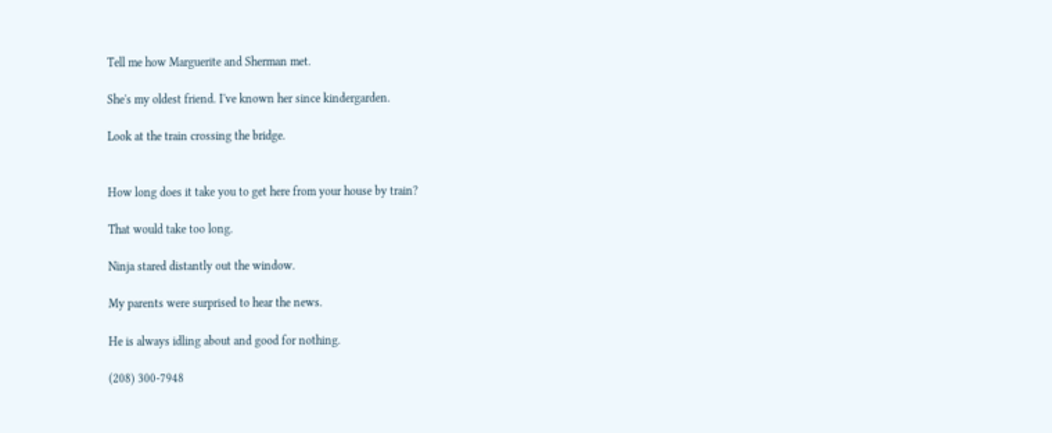Tell me how Marguerite and Sherman met.

She's my oldest friend. I've known her since kindergarden.

Look at the train crossing the bridge.


How long does it take you to get here from your house by train?

That would take too long.

Ninja stared distantly out the window.

My parents were surprised to hear the news.

He is always idling about and good for nothing.

(208) 300-7948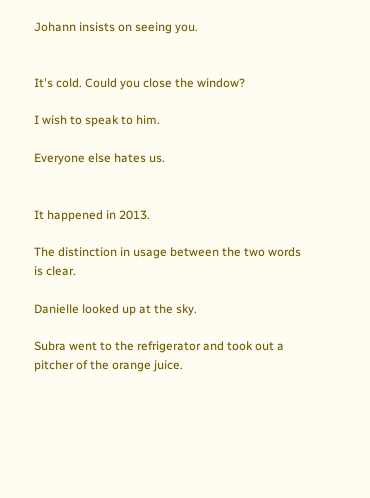Johann insists on seeing you.


It's cold. Could you close the window?

I wish to speak to him.

Everyone else hates us.


It happened in 2013.

The distinction in usage between the two words is clear.

Danielle looked up at the sky.

Subra went to the refrigerator and took out a pitcher of the orange juice.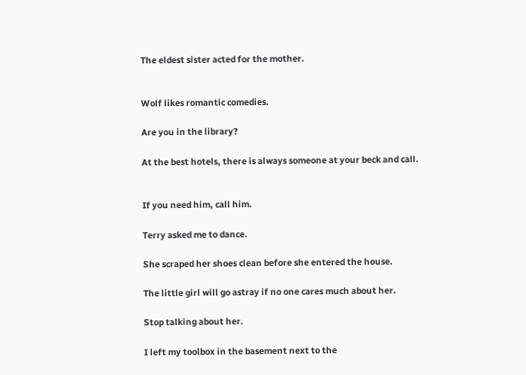The eldest sister acted for the mother.


Wolf likes romantic comedies.

Are you in the library?

At the best hotels, there is always someone at your beck and call.


If you need him, call him.

Terry asked me to dance.

She scraped her shoes clean before she entered the house.

The little girl will go astray if no one cares much about her.

Stop talking about her.

I left my toolbox in the basement next to the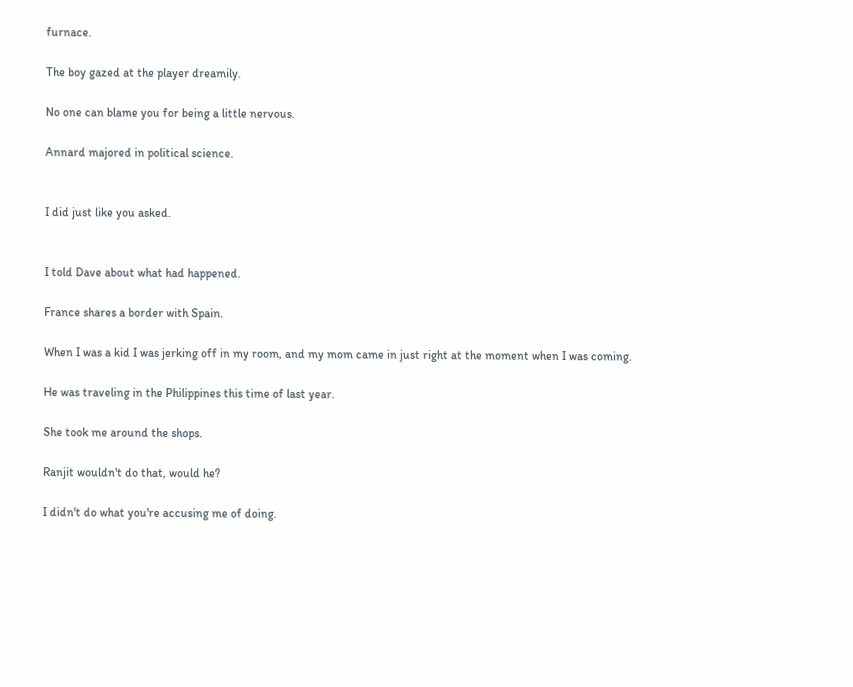furnace.

The boy gazed at the player dreamily.

No one can blame you for being a little nervous.

Annard majored in political science.


I did just like you asked.


I told Dave about what had happened.

France shares a border with Spain.

When I was a kid I was jerking off in my room, and my mom came in just right at the moment when I was coming.

He was traveling in the Philippines this time of last year.

She took me around the shops.

Ranjit wouldn't do that, would he?

I didn't do what you're accusing me of doing.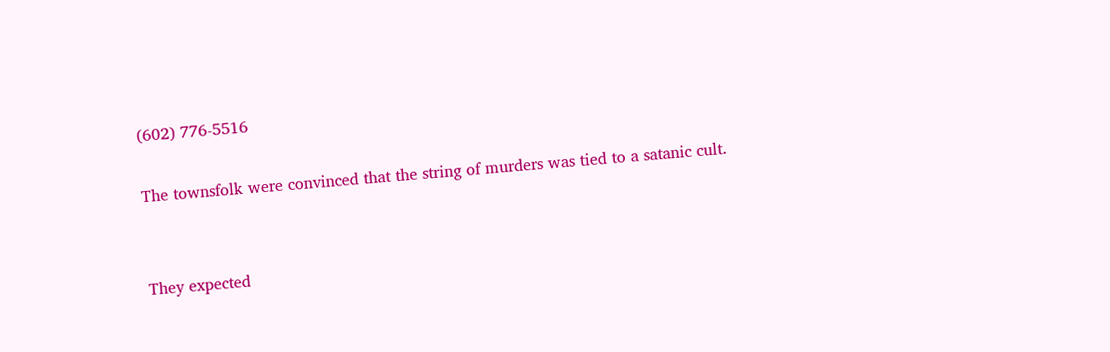(602) 776-5516

The townsfolk were convinced that the string of murders was tied to a satanic cult.


They expected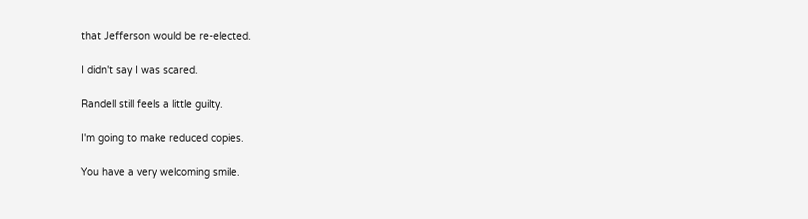that Jefferson would be re-elected.

I didn't say I was scared.

Randell still feels a little guilty.

I'm going to make reduced copies.

You have a very welcoming smile.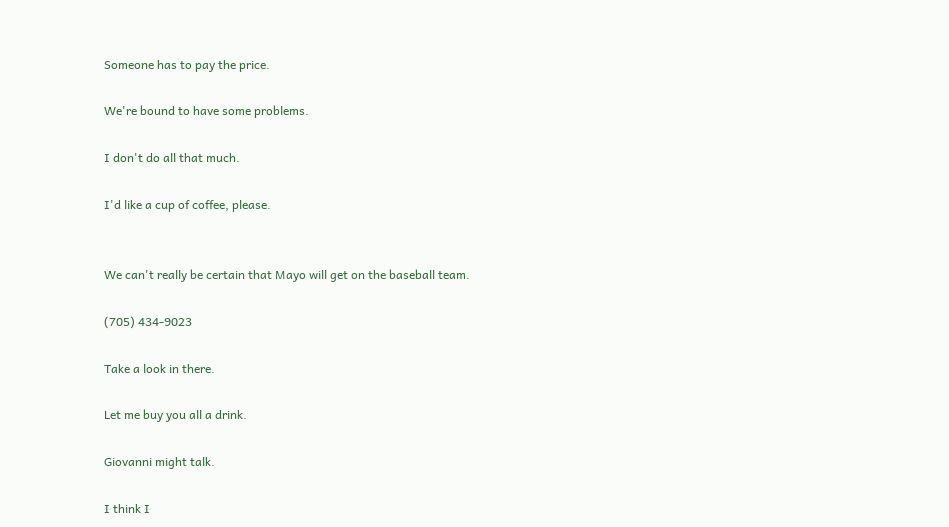Someone has to pay the price.

We're bound to have some problems.

I don't do all that much.

I'd like a cup of coffee, please.


We can't really be certain that Mayo will get on the baseball team.

(705) 434-9023

Take a look in there.

Let me buy you all a drink.

Giovanni might talk.

I think I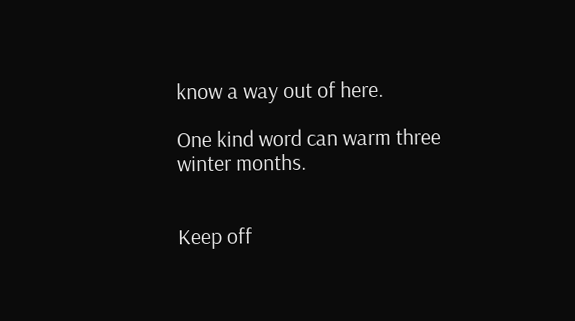know a way out of here.

One kind word can warm three winter months.


Keep off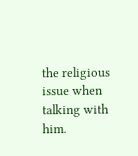the religious issue when talking with him.